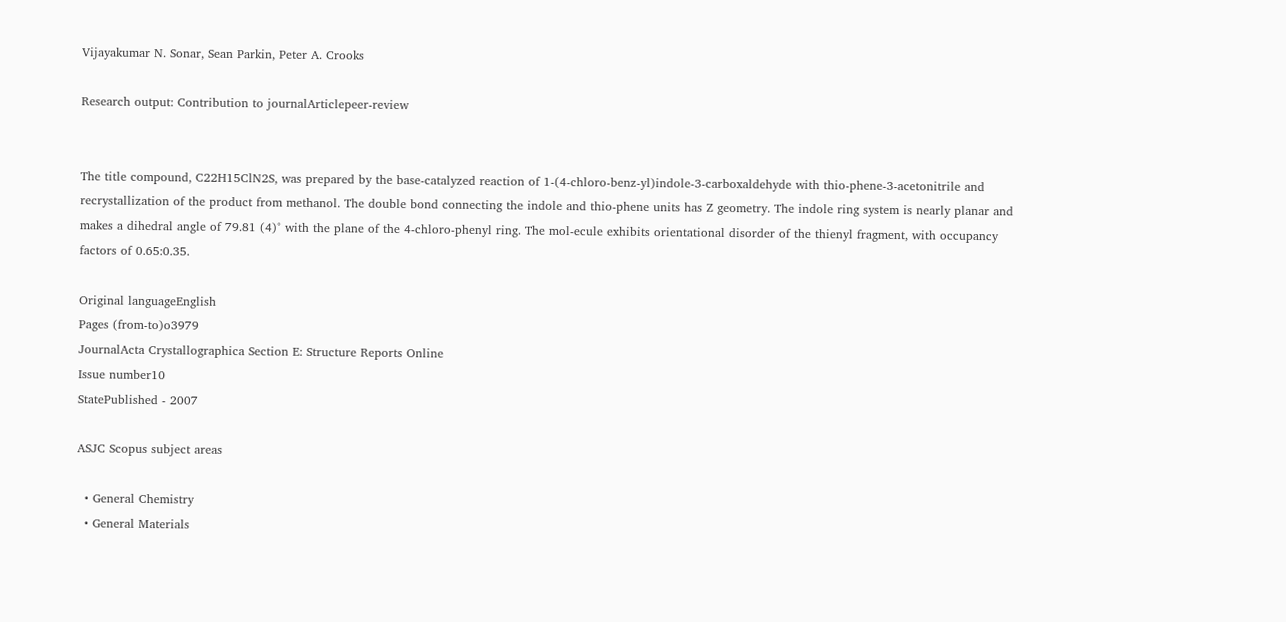Vijayakumar N. Sonar, Sean Parkin, Peter A. Crooks

Research output: Contribution to journalArticlepeer-review


The title compound, C22H15ClN2S, was prepared by the base-catalyzed reaction of 1-(4-chloro-benz-yl)indole-3-carboxaldehyde with thio-phene-3-acetonitrile and recrystallization of the product from methanol. The double bond connecting the indole and thio-phene units has Z geometry. The indole ring system is nearly planar and makes a dihedral angle of 79.81 (4)° with the plane of the 4-chloro-phenyl ring. The mol-ecule exhibits orientational disorder of the thienyl fragment, with occupancy factors of 0.65:0.35.

Original languageEnglish
Pages (from-to)o3979
JournalActa Crystallographica Section E: Structure Reports Online
Issue number10
StatePublished - 2007

ASJC Scopus subject areas

  • General Chemistry
  • General Materials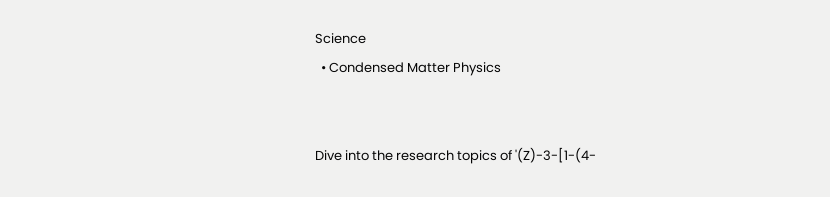Science
  • Condensed Matter Physics


Dive into the research topics of '(Z)-3-[1-(4-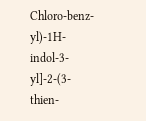Chloro-benz-yl)-1H-indol-3-yl]-2-(3-thien-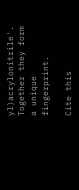yl)acrylonitrile'. Together they form a unique fingerprint.

Cite this